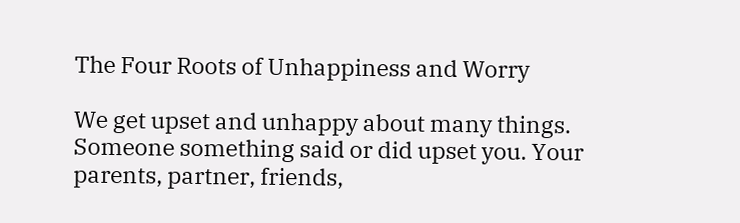The Four Roots of Unhappiness and Worry

We get upset and unhappy about many things. Someone something said or did upset you. Your parents, partner, friends,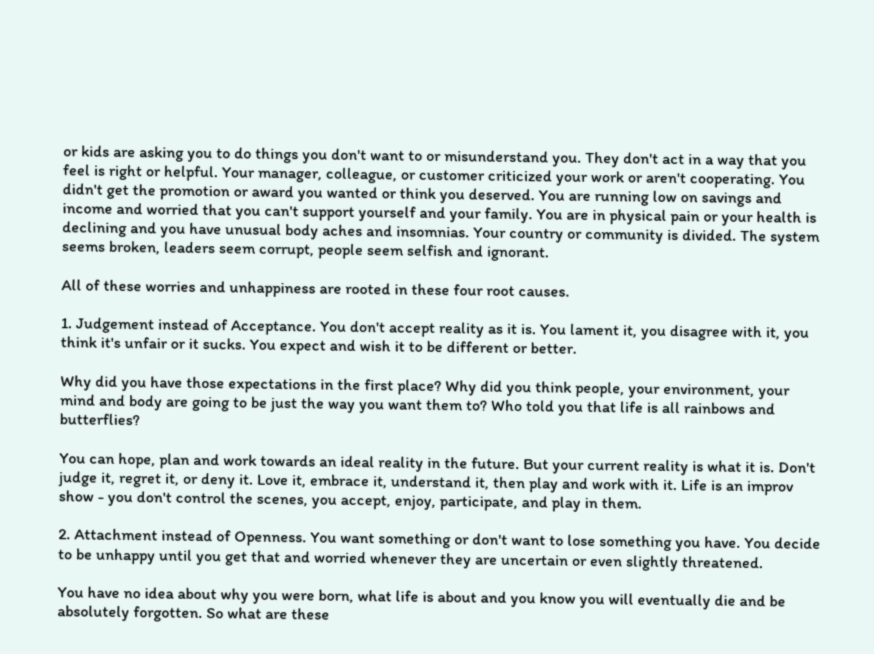or kids are asking you to do things you don't want to or misunderstand you. They don't act in a way that you feel is right or helpful. Your manager, colleague, or customer criticized your work or aren't cooperating. You didn't get the promotion or award you wanted or think you deserved. You are running low on savings and income and worried that you can't support yourself and your family. You are in physical pain or your health is declining and you have unusual body aches and insomnias. Your country or community is divided. The system seems broken, leaders seem corrupt, people seem selfish and ignorant.

All of these worries and unhappiness are rooted in these four root causes.

1. Judgement instead of Acceptance. You don't accept reality as it is. You lament it, you disagree with it, you think it's unfair or it sucks. You expect and wish it to be different or better.

Why did you have those expectations in the first place? Why did you think people, your environment, your mind and body are going to be just the way you want them to? Who told you that life is all rainbows and butterflies?

You can hope, plan and work towards an ideal reality in the future. But your current reality is what it is. Don't judge it, regret it, or deny it. Love it, embrace it, understand it, then play and work with it. Life is an improv show - you don't control the scenes, you accept, enjoy, participate, and play in them.

2. Attachment instead of Openness. You want something or don't want to lose something you have. You decide to be unhappy until you get that and worried whenever they are uncertain or even slightly threatened.

You have no idea about why you were born, what life is about and you know you will eventually die and be absolutely forgotten. So what are these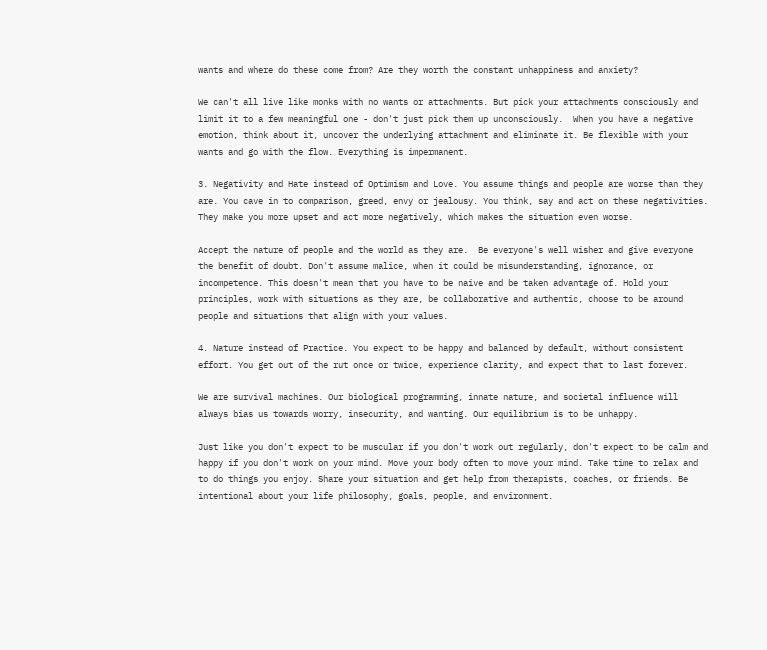wants and where do these come from? Are they worth the constant unhappiness and anxiety?

We can't all live like monks with no wants or attachments. But pick your attachments consciously and limit it to a few meaningful one - don't just pick them up unconsciously.  When you have a negative emotion, think about it, uncover the underlying attachment and eliminate it. Be flexible with your wants and go with the flow. Everything is impermanent.

3. Negativity and Hate instead of Optimism and Love. You assume things and people are worse than they are. You cave in to comparison, greed, envy or jealousy. You think, say and act on these negativities. They make you more upset and act more negatively, which makes the situation even worse.

Accept the nature of people and the world as they are.  Be everyone's well wisher and give everyone the benefit of doubt. Don't assume malice, when it could be misunderstanding, ignorance, or incompetence. This doesn't mean that you have to be naive and be taken advantage of. Hold your principles, work with situations as they are, be collaborative and authentic, choose to be around people and situations that align with your values.

4. Nature instead of Practice. You expect to be happy and balanced by default, without consistent effort. You get out of the rut once or twice, experience clarity, and expect that to last forever.

We are survival machines. Our biological programming, innate nature, and societal influence will always bias us towards worry, insecurity, and wanting. Our equilibrium is to be unhappy.

Just like you don't expect to be muscular if you don't work out regularly, don't expect to be calm and happy if you don't work on your mind. Move your body often to move your mind. Take time to relax and to do things you enjoy. Share your situation and get help from therapists, coaches, or friends. Be intentional about your life philosophy, goals, people, and environment.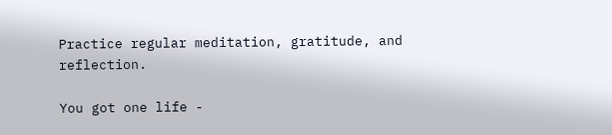Practice regular meditation, gratitude, and reflection.

You got one life -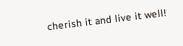cherish it and live it well!